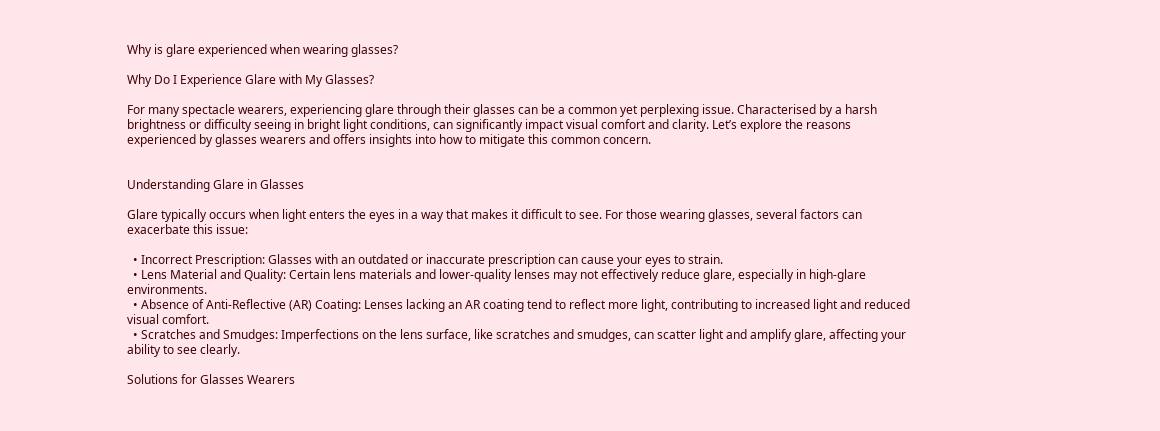Why is glare experienced when wearing glasses?

Why Do I Experience Glare with My Glasses?

For many spectacle wearers, experiencing glare through their glasses can be a common yet perplexing issue. Characterised by a harsh brightness or difficulty seeing in bright light conditions, can significantly impact visual comfort and clarity. Let’s explore the reasons experienced by glasses wearers and offers insights into how to mitigate this common concern.


Understanding Glare in Glasses

Glare typically occurs when light enters the eyes in a way that makes it difficult to see. For those wearing glasses, several factors can exacerbate this issue:

  • Incorrect Prescription: Glasses with an outdated or inaccurate prescription can cause your eyes to strain.
  • Lens Material and Quality: Certain lens materials and lower-quality lenses may not effectively reduce glare, especially in high-glare environments.
  • Absence of Anti-Reflective (AR) Coating: Lenses lacking an AR coating tend to reflect more light, contributing to increased light and reduced visual comfort.
  • Scratches and Smudges: Imperfections on the lens surface, like scratches and smudges, can scatter light and amplify glare, affecting your ability to see clearly.

Solutions for Glasses Wearers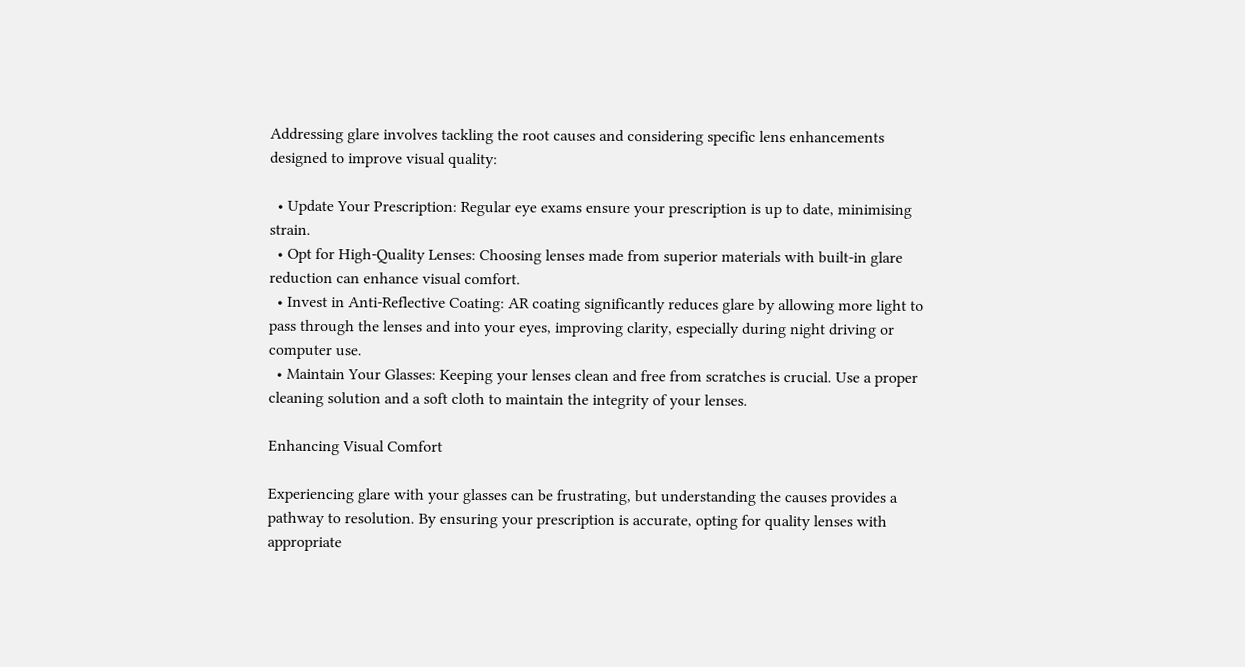Addressing glare involves tackling the root causes and considering specific lens enhancements designed to improve visual quality:

  • Update Your Prescription: Regular eye exams ensure your prescription is up to date, minimising strain.
  • Opt for High-Quality Lenses: Choosing lenses made from superior materials with built-in glare reduction can enhance visual comfort.
  • Invest in Anti-Reflective Coating: AR coating significantly reduces glare by allowing more light to pass through the lenses and into your eyes, improving clarity, especially during night driving or computer use.
  • Maintain Your Glasses: Keeping your lenses clean and free from scratches is crucial. Use a proper cleaning solution and a soft cloth to maintain the integrity of your lenses.

Enhancing Visual Comfort

Experiencing glare with your glasses can be frustrating, but understanding the causes provides a pathway to resolution. By ensuring your prescription is accurate, opting for quality lenses with appropriate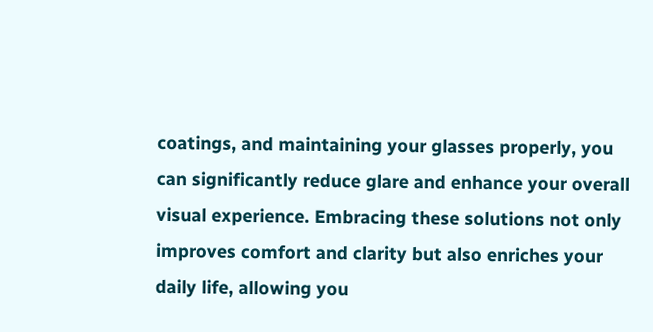coatings, and maintaining your glasses properly, you can significantly reduce glare and enhance your overall visual experience. Embracing these solutions not only improves comfort and clarity but also enriches your daily life, allowing you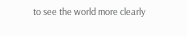to see the world more clearly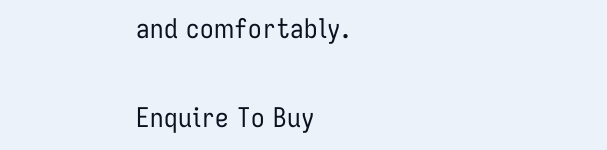and comfortably.


Enquire To Buy